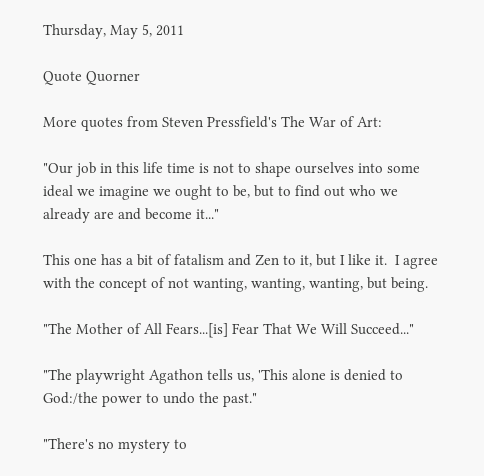Thursday, May 5, 2011

Quote Quorner

More quotes from Steven Pressfield's The War of Art:

"Our job in this life time is not to shape ourselves into some ideal we imagine we ought to be, but to find out who we already are and become it..."

This one has a bit of fatalism and Zen to it, but I like it.  I agree with the concept of not wanting, wanting, wanting, but being.

"The Mother of All Fears...[is] Fear That We Will Succeed..."

"The playwright Agathon tells us, 'This alone is denied to God:/the power to undo the past."

"There's no mystery to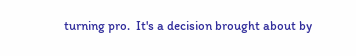turning pro.  It's a decision brought about by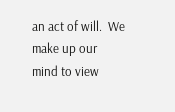an act of will.  We make up our mind to view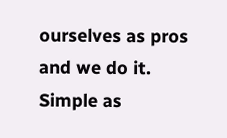ourselves as pros and we do it.  Simple as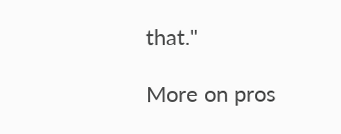that."

More on pros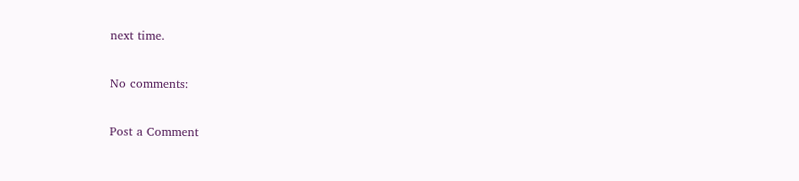next time.

No comments:

Post a Comment